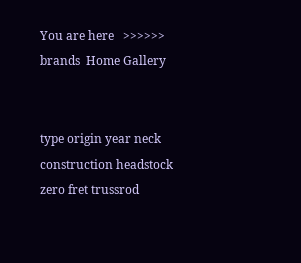You are here   >>>>>>    brands  Home Gallery


type origin year neck construction headstock zero fret trussrod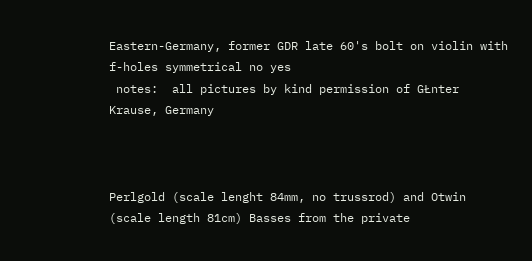Eastern-Germany, former GDR late 60's bolt on violin with f-holes symmetrical no yes
 notes:  all pictures by kind permission of GŁnter Krause, Germany



Perlgold (scale lenght 84mm, no trussrod) and Otwin (scale length 81cm) Basses from the private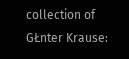collection of GŁnter Krause: